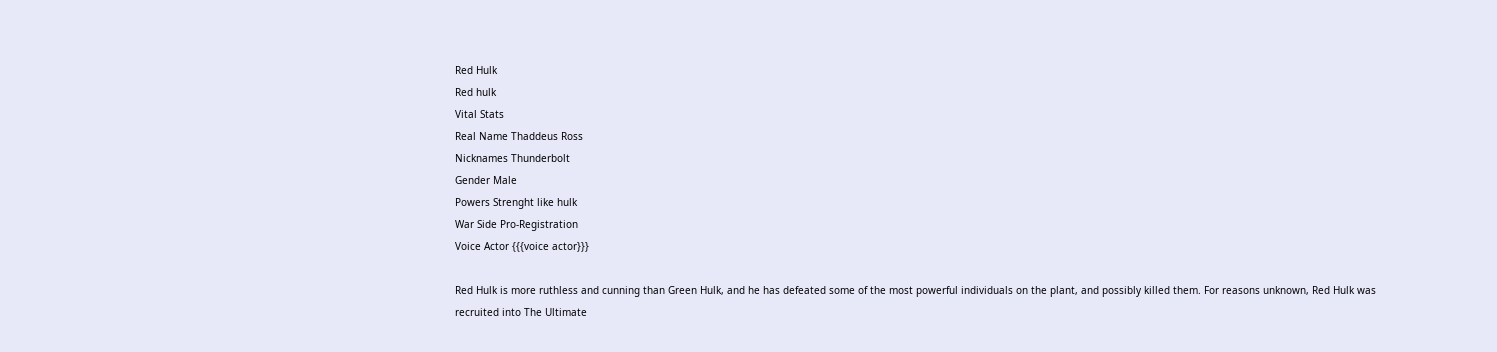Red Hulk
Red hulk
Vital Stats
Real Name Thaddeus Ross
Nicknames Thunderbolt
Gender Male
Powers Strenght like hulk
War Side Pro-Registration
Voice Actor {{{voice actor}}}

Red Hulk is more ruthless and cunning than Green Hulk, and he has defeated some of the most powerful individuals on the plant, and possibly killed them. For reasons unknown, Red Hulk was recruited into The Ultimate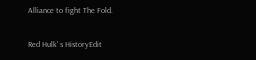Alliance to fight The Fold.

Red Hulk' s HistoryEdit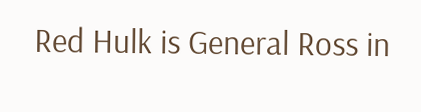Red Hulk is General Ross in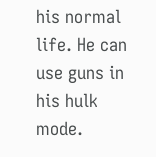his normal life. He can use guns in his hulk mode.